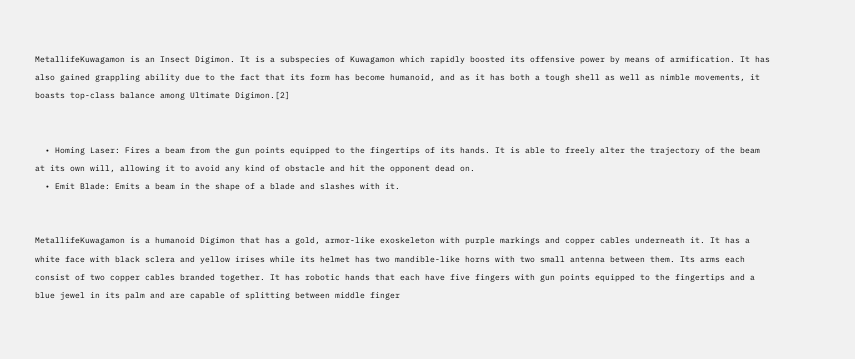MetallifeKuwagamon is an Insect Digimon. It is a subspecies of Kuwagamon which rapidly boosted its offensive power by means of armification. It has also gained grappling ability due to the fact that its form has become humanoid, and as it has both a tough shell as well as nimble movements, it boasts top-class balance among Ultimate Digimon.[2]


  • Homing Laser: Fires a beam from the gun points equipped to the fingertips of its hands. It is able to freely alter the trajectory of the beam at its own will, allowing it to avoid any kind of obstacle and hit the opponent dead on.
  • Emit Blade: Emits a beam in the shape of a blade and slashes with it.


MetallifeKuwagamon is a humanoid Digimon that has a gold, armor-like exoskeleton with purple markings and copper cables underneath it. It has a white face with black sclera and yellow irises while its helmet has two mandible-like horns with two small antenna between them. Its arms each consist of two copper cables branded together. It has robotic hands that each have five fingers with gun points equipped to the fingertips and a blue jewel in its palm and are capable of splitting between middle finger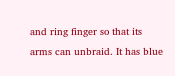and ring finger so that its arms can unbraid. It has blue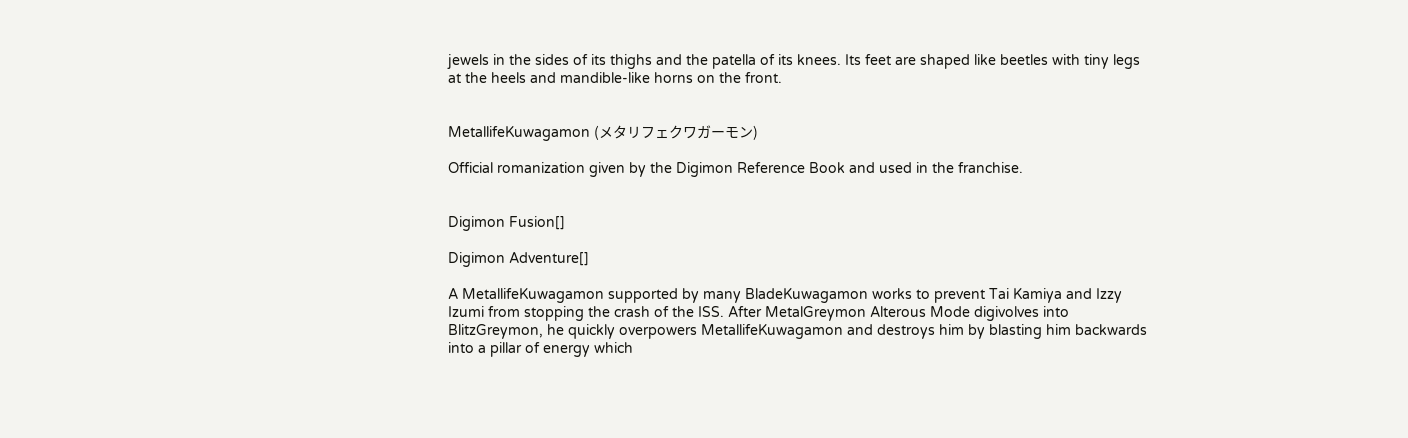jewels in the sides of its thighs and the patella of its knees. Its feet are shaped like beetles with tiny legs at the heels and mandible-like horns on the front.


MetallifeKuwagamon (メタリフェクワガーモン)

Official romanization given by the Digimon Reference Book and used in the franchise.


Digimon Fusion[]

Digimon Adventure[]

A MetallifeKuwagamon supported by many BladeKuwagamon works to prevent Tai Kamiya and Izzy Izumi from stopping the crash of the ISS. After MetalGreymon Alterous Mode digivolves into BlitzGreymon, he quickly overpowers MetallifeKuwagamon and destroys him by blasting him backwards into a pillar of energy which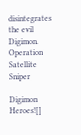disintegrates the evil Digimon. Operation Satellite Sniper

Digimon Heroes![]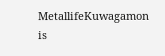MetallifeKuwagamon is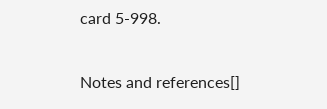card 5-998.

Notes and references[]